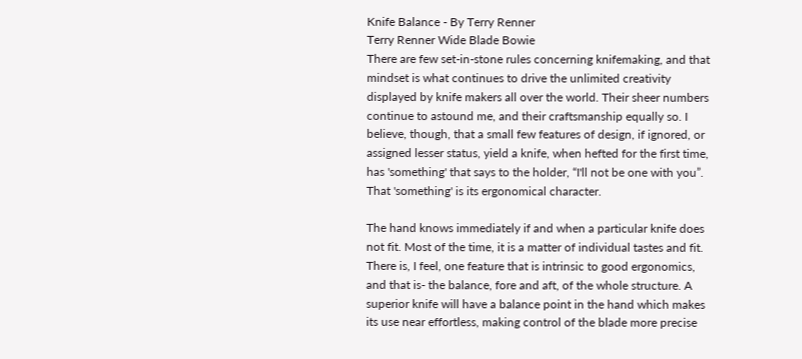Knife Balance - By Terry Renner
Terry Renner Wide Blade Bowie
There are few set-in-stone rules concerning knifemaking, and that mindset is what continues to drive the unlimited creativity displayed by knife makers all over the world. Their sheer numbers continue to astound me, and their craftsmanship equally so. I believe, though, that a small few features of design, if ignored, or assigned lesser status, yield a knife, when hefted for the first time, has 'something' that says to the holder, “I'll not be one with you”. That 'something' is its ergonomical character.

The hand knows immediately if and when a particular knife does not fit. Most of the time, it is a matter of individual tastes and fit. There is, I feel, one feature that is intrinsic to good ergonomics, and that is- the balance, fore and aft, of the whole structure. A superior knife will have a balance point in the hand which makes its use near effortless, making control of the blade more precise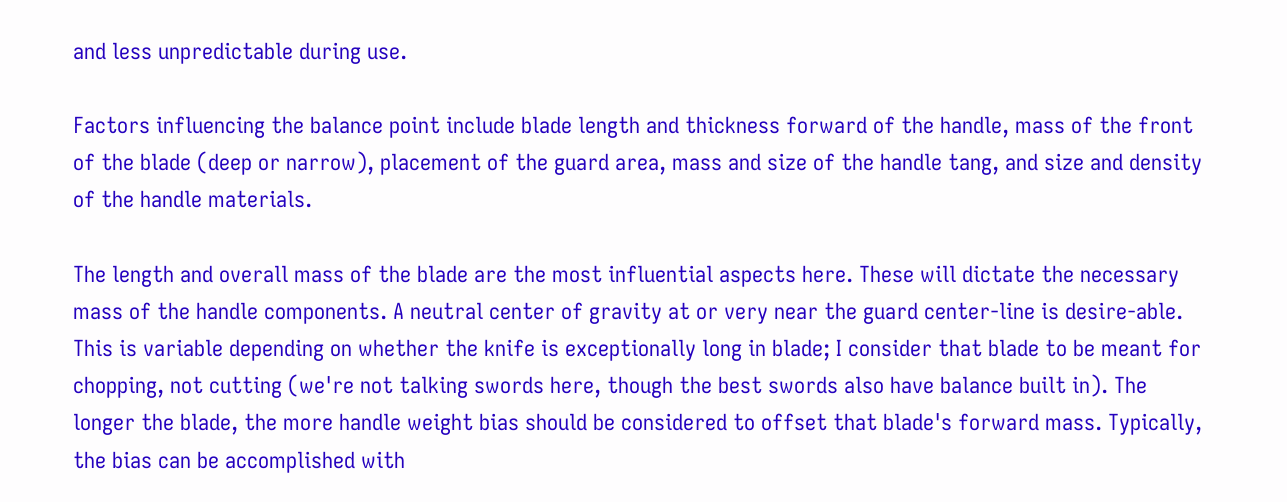and less unpredictable during use.

Factors influencing the balance point include blade length and thickness forward of the handle, mass of the front of the blade (deep or narrow), placement of the guard area, mass and size of the handle tang, and size and density of the handle materials.

The length and overall mass of the blade are the most influential aspects here. These will dictate the necessary mass of the handle components. A neutral center of gravity at or very near the guard center-line is desire-able. This is variable depending on whether the knife is exceptionally long in blade; I consider that blade to be meant for chopping, not cutting (we're not talking swords here, though the best swords also have balance built in). The longer the blade, the more handle weight bias should be considered to offset that blade's forward mass. Typically, the bias can be accomplished with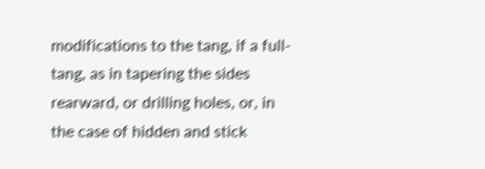modifications to the tang, if a full-tang, as in tapering the sides rearward, or drilling holes, or, in the case of hidden and stick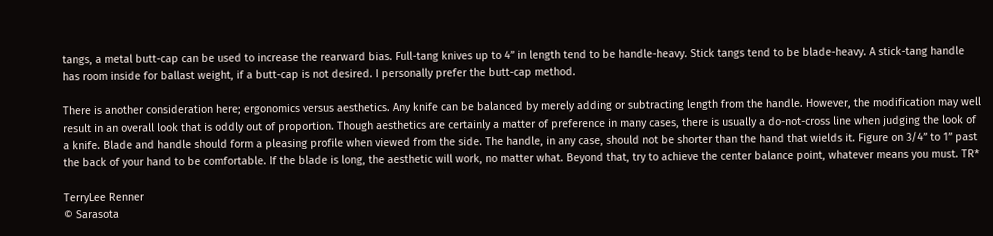tangs, a metal butt-cap can be used to increase the rearward bias. Full-tang knives up to 4” in length tend to be handle-heavy. Stick tangs tend to be blade-heavy. A stick-tang handle has room inside for ballast weight, if a butt-cap is not desired. I personally prefer the butt-cap method.

There is another consideration here; ergonomics versus aesthetics. Any knife can be balanced by merely adding or subtracting length from the handle. However, the modification may well result in an overall look that is oddly out of proportion. Though aesthetics are certainly a matter of preference in many cases, there is usually a do-not-cross line when judging the look of a knife. Blade and handle should form a pleasing profile when viewed from the side. The handle, in any case, should not be shorter than the hand that wields it. Figure on 3/4” to 1” past the back of your hand to be comfortable. If the blade is long, the aesthetic will work, no matter what. Beyond that, try to achieve the center balance point, whatever means you must. TR*

TerryLee Renner
© Sarasota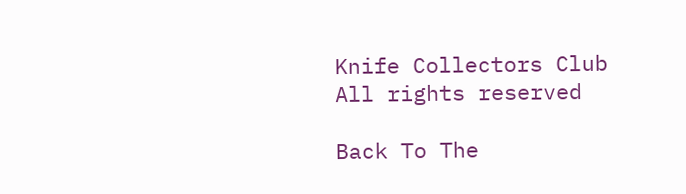Knife Collectors Club
All rights reserved

Back To The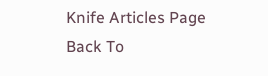Knife Articles Page
Back To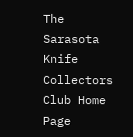The Sarasota Knife Collectors Club Home Page